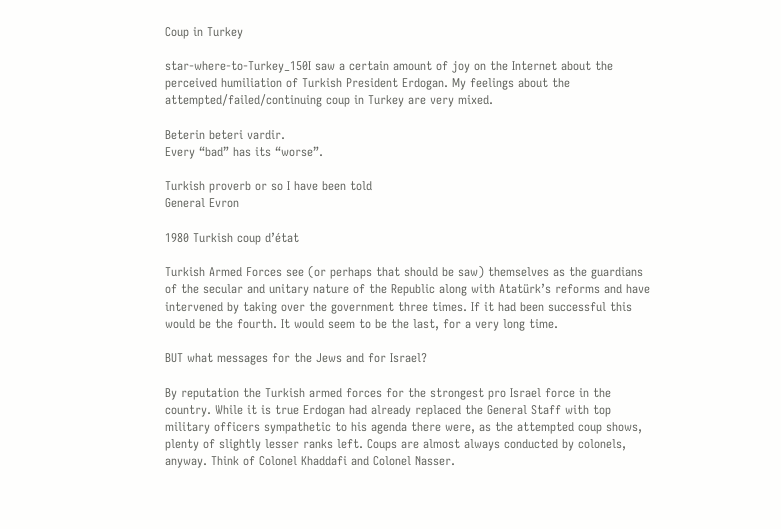Coup in Turkey

star-where-to-Turkey_150I saw a certain amount of joy on the Internet about the perceived humiliation of Turkish President Erdogan. My feelings about the attempted/failed/continuing coup in Turkey are very mixed.

Beterin beteri vardir.
Every “bad” has its “worse”.

Turkish proverb or so I have been told
General Evron

1980 Turkish coup d’état

Turkish Armed Forces see (or perhaps that should be saw) themselves as the guardians of the secular and unitary nature of the Republic along with Atatürk’s reforms and have intervened by taking over the government three times. If it had been successful this would be the fourth. It would seem to be the last, for a very long time.

BUT what messages for the Jews and for Israel?

By reputation the Turkish armed forces for the strongest pro Israel force in the country. While it is true Erdogan had already replaced the General Staff with top military officers sympathetic to his agenda there were, as the attempted coup shows, plenty of slightly lesser ranks left. Coups are almost always conducted by colonels, anyway. Think of Colonel Khaddafi and Colonel Nasser.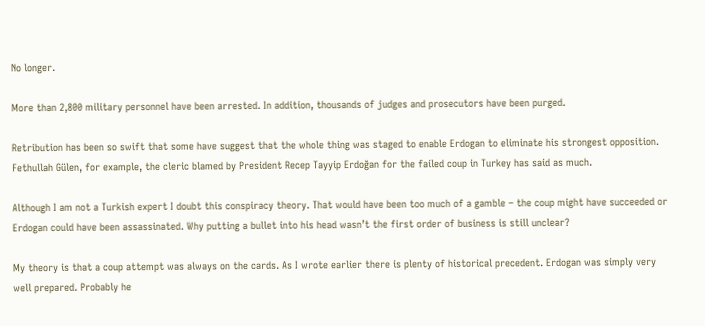No longer.

More than 2,800 military personnel have been arrested. In addition, thousands of judges and prosecutors have been purged.

Retribution has been so swift that some have suggest that the whole thing was staged to enable Erdogan to eliminate his strongest opposition. Fethullah Gülen, for example, the cleric blamed by President Recep Tayyip Erdoğan for the failed coup in Turkey has said as much.

Although I am not a Turkish expert I doubt this conspiracy theory. That would have been too much of a gamble – the coup might have succeeded or Erdogan could have been assassinated. Why putting a bullet into his head wasn’t the first order of business is still unclear?

My theory is that a coup attempt was always on the cards. As I wrote earlier there is plenty of historical precedent. Erdogan was simply very well prepared. Probably he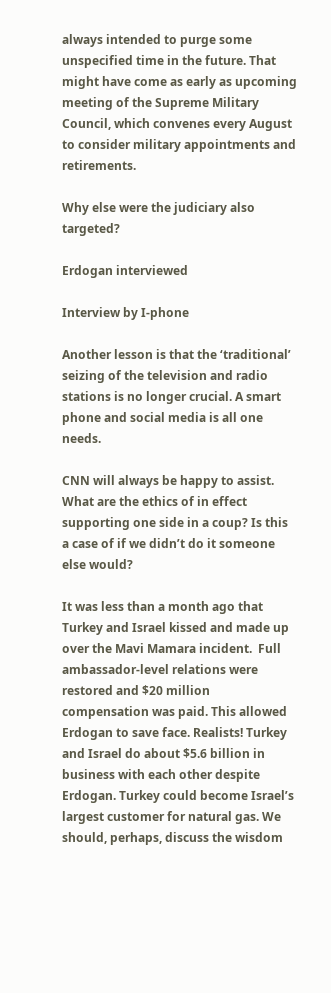always intended to purge some unspecified time in the future. That might have come as early as upcoming meeting of the Supreme Military Council, which convenes every August to consider military appointments and retirements.

Why else were the judiciary also targeted?

Erdogan interviewed

Interview by I-phone

Another lesson is that the ‘traditional’ seizing of the television and radio stations is no longer crucial. A smart phone and social media is all one needs.

CNN will always be happy to assist. What are the ethics of in effect supporting one side in a coup? Is this a case of if we didn’t do it someone else would?

It was less than a month ago that Turkey and Israel kissed and made up over the Mavi Mamara incident.  Full ambassador-level relations were restored and $20 million compensation was paid. This allowed Erdogan to save face. Realists! Turkey and Israel do about $5.6 billion in business with each other despite Erdogan. Turkey could become Israel’s largest customer for natural gas. We should, perhaps, discuss the wisdom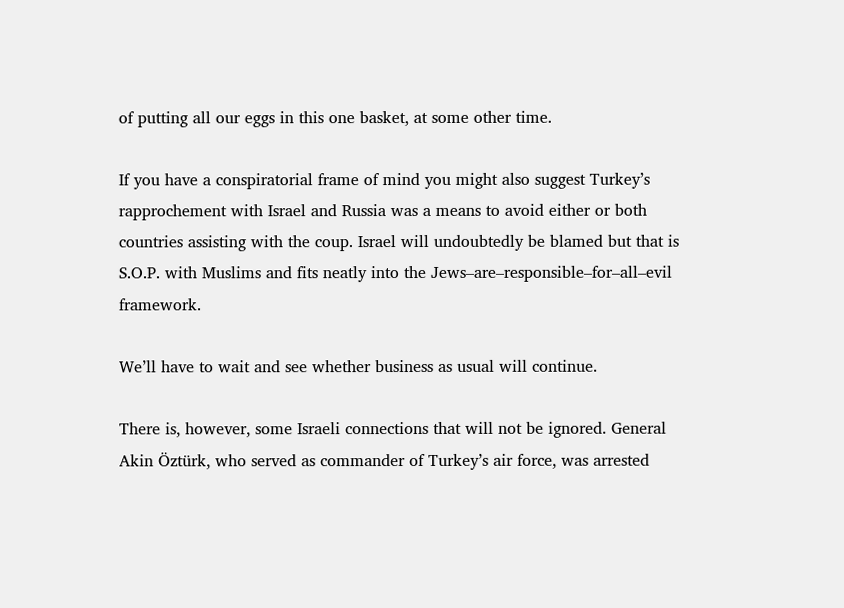of putting all our eggs in this one basket, at some other time.

If you have a conspiratorial frame of mind you might also suggest Turkey’s rapprochement with Israel and Russia was a means to avoid either or both countries assisting with the coup. Israel will undoubtedly be blamed but that is S.O.P. with Muslims and fits neatly into the Jews–are–responsible–for–all–evil framework.

We’ll have to wait and see whether business as usual will continue.

There is, however, some Israeli connections that will not be ignored. General Akin Öztürk, who served as commander of Turkey’s air force, was arrested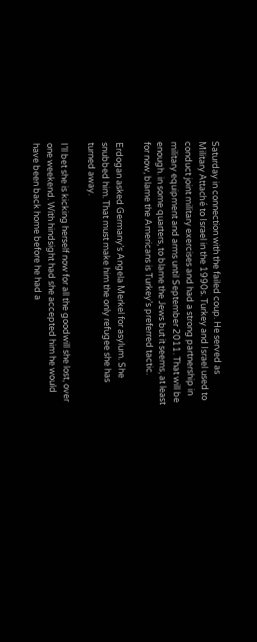Saturday in connection with the failed coup. He served as Military Attaché to Israel in the 1990s. Turkey and Israel used to conduct joint military exercises and had a strong partnership in military equipment and arms until September 2011. That will be enough. in some quarters, to blame the Jews but it seems, at least for now, blame the Americans is Turkey’s preferred tactic.

Erdogan asked Germany’s Angela Merkel for asylum. She snubbed him. That must make him the only refugee she has turned away.

I’ll bet she is kicking herself now for all the goodwill she lost, over one weekend. With hindsight had she accepted him he would have been back home before he had a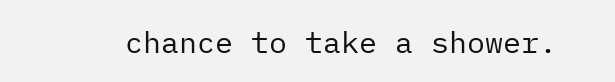chance to take a shower.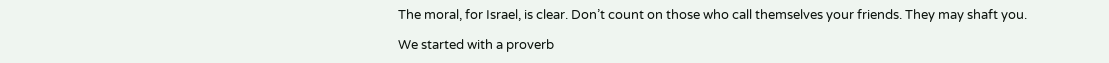The moral, for Israel, is clear. Don’t count on those who call themselves your friends. They may shaft you.

We started with a proverb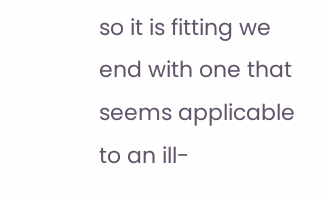so it is fitting we end with one that seems applicable to an ill-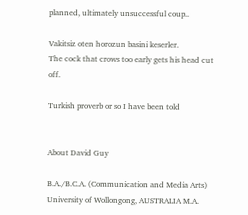planned, ultimately unsuccessful coup..

Vakitsiz oten horozun basini keserler.
The cock that crows too early gets his head cut off.

Turkish proverb or so I have been told


About David Guy

B.A./B.C.A. (Communication and Media Arts) University of Wollongong, AUSTRALIA M.A.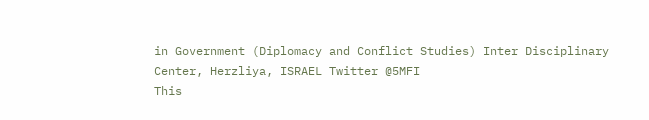in Government (Diplomacy and Conflict Studies) Inter Disciplinary Center, Herzliya, ISRAEL Twitter @5MFI
This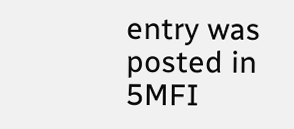entry was posted in 5MFI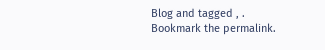Blog and tagged , . Bookmark the permalink.